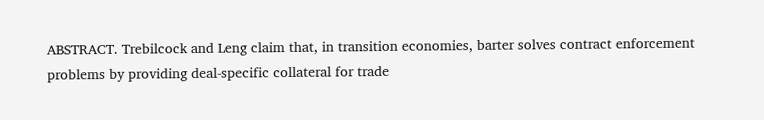ABSTRACT. Trebilcock and Leng claim that, in transition economies, barter solves contract enforcement problems by providing deal-specific collateral for trade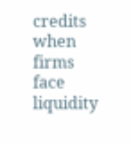credits when firms face liquidity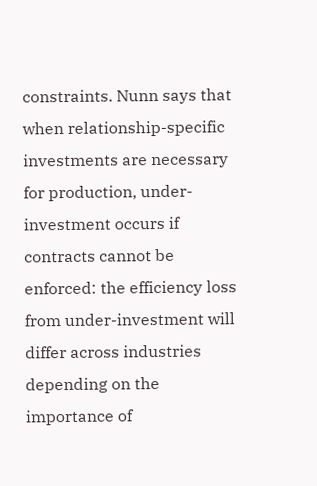constraints. Nunn says that when relationship-specific investments are necessary for production, under-investment occurs if contracts cannot be enforced: the efficiency loss from under-investment will differ across industries depending on the importance of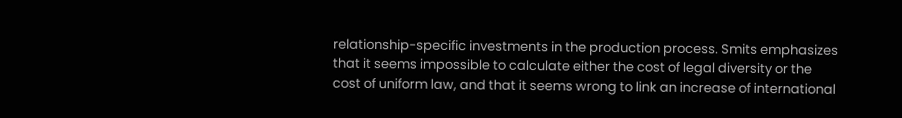relationship-specific investments in the production process. Smits emphasizes that it seems impossible to calculate either the cost of legal diversity or the cost of uniform law, and that it seems wrong to link an increase of international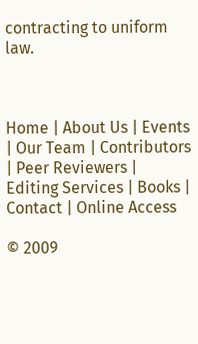contracting to uniform law.



Home | About Us | Events | Our Team | Contributors | Peer Reviewers | Editing Services | Books | Contact | Online Access

© 2009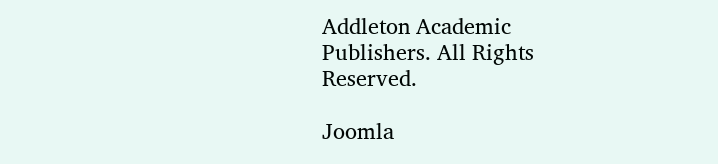Addleton Academic Publishers. All Rights Reserved.

Joomla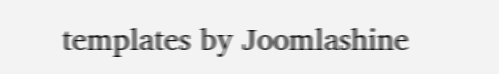templates by Joomlashine